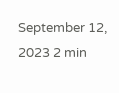September 12, 2023 2 min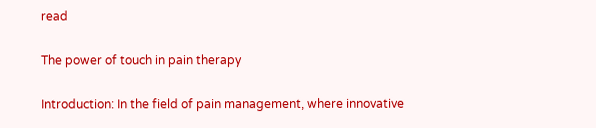read

The power of touch in pain therapy

Introduction: In the field of pain management, where innovative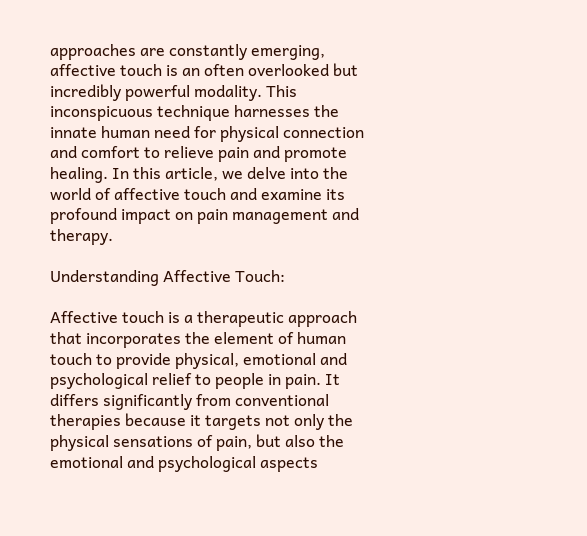approaches are constantly emerging, affective touch is an often overlooked but incredibly powerful modality. This inconspicuous technique harnesses the innate human need for physical connection and comfort to relieve pain and promote healing. In this article, we delve into the world of affective touch and examine its profound impact on pain management and therapy.

Understanding Affective Touch:

Affective touch is a therapeutic approach that incorporates the element of human touch to provide physical, emotional and psychological relief to people in pain. It differs significantly from conventional therapies because it targets not only the physical sensations of pain, but also the emotional and psychological aspects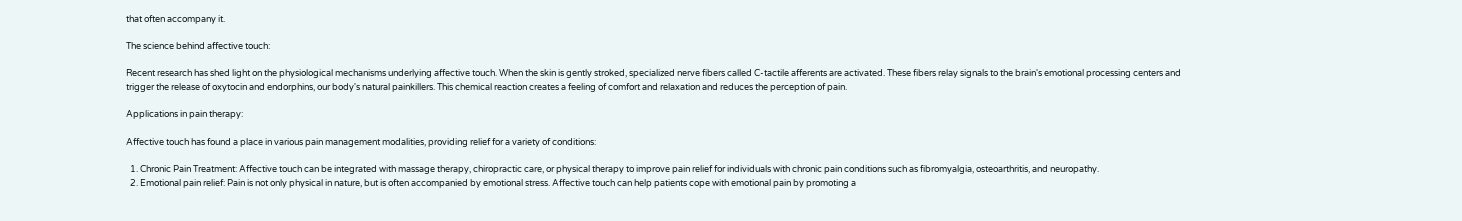that often accompany it.

The science behind affective touch:

Recent research has shed light on the physiological mechanisms underlying affective touch. When the skin is gently stroked, specialized nerve fibers called C-tactile afferents are activated. These fibers relay signals to the brain's emotional processing centers and trigger the release of oxytocin and endorphins, our body's natural painkillers. This chemical reaction creates a feeling of comfort and relaxation and reduces the perception of pain.

Applications in pain therapy:

Affective touch has found a place in various pain management modalities, providing relief for a variety of conditions:

  1. Chronic Pain Treatment: Affective touch can be integrated with massage therapy, chiropractic care, or physical therapy to improve pain relief for individuals with chronic pain conditions such as fibromyalgia, osteoarthritis, and neuropathy.
  2. Emotional pain relief: Pain is not only physical in nature, but is often accompanied by emotional stress. Affective touch can help patients cope with emotional pain by promoting a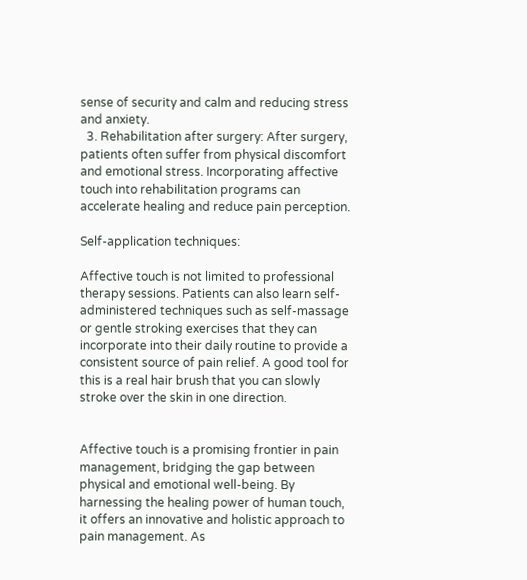sense of security and calm and reducing stress and anxiety.
  3. Rehabilitation after surgery: After surgery, patients often suffer from physical discomfort and emotional stress. Incorporating affective touch into rehabilitation programs can accelerate healing and reduce pain perception.

Self-application techniques:

Affective touch is not limited to professional therapy sessions. Patients can also learn self-administered techniques such as self-massage or gentle stroking exercises that they can incorporate into their daily routine to provide a consistent source of pain relief. A good tool for this is a real hair brush that you can slowly stroke over the skin in one direction.


Affective touch is a promising frontier in pain management, bridging the gap between physical and emotional well-being. By harnessing the healing power of human touch, it offers an innovative and holistic approach to pain management. As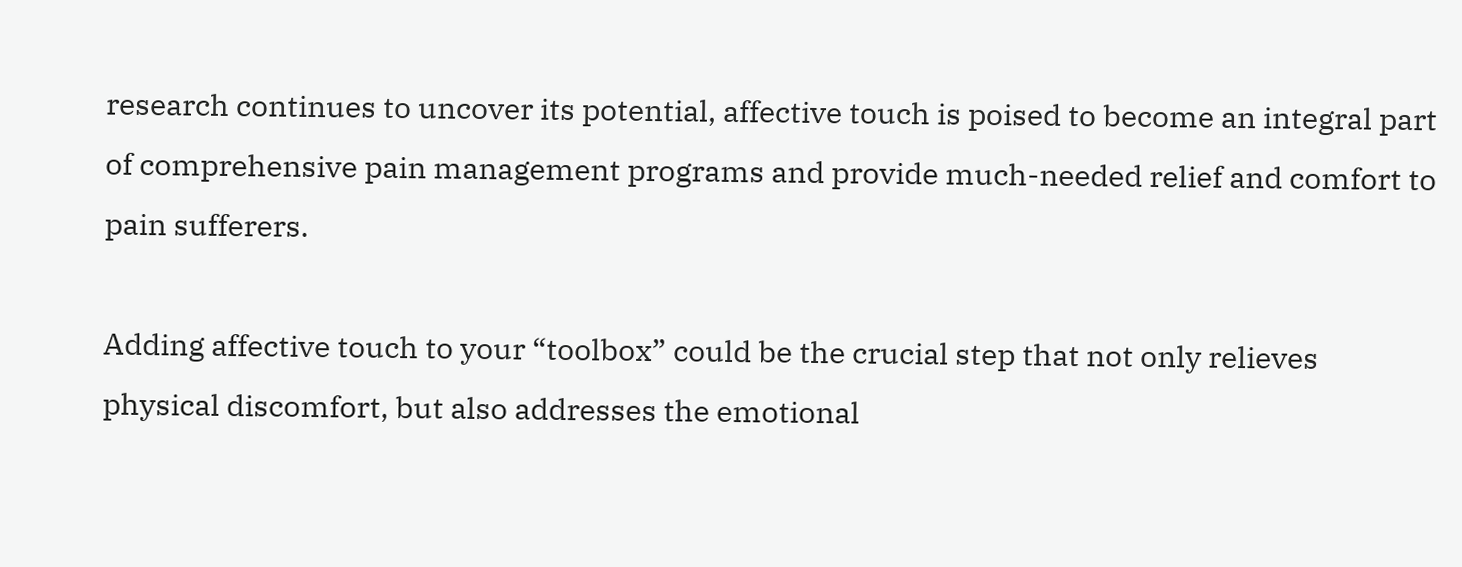research continues to uncover its potential, affective touch is poised to become an integral part of comprehensive pain management programs and provide much-needed relief and comfort to pain sufferers.

Adding affective touch to your “toolbox” could be the crucial step that not only relieves physical discomfort, but also addresses the emotional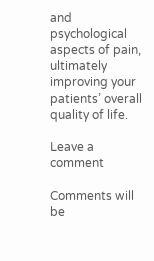and psychological aspects of pain, ultimately improving your patients’ overall quality of life.

Leave a comment

Comments will be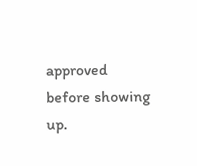approved before showing up.